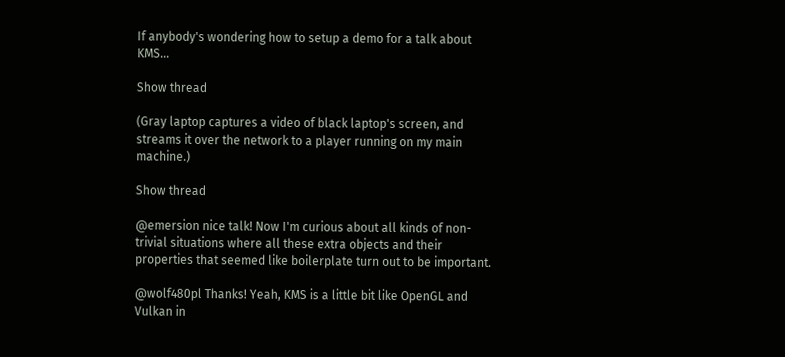If anybody's wondering how to setup a demo for a talk about KMS...

Show thread

(Gray laptop captures a video of black laptop's screen, and streams it over the network to a player running on my main machine.)

Show thread

@emersion nice talk! Now I'm curious about all kinds of non-trivial situations where all these extra objects and their properties that seemed like boilerplate turn out to be important.

@wolf480pl Thanks! Yeah, KMS is a little bit like OpenGL and Vulkan in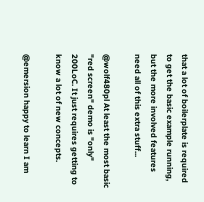that a lot of boilerplate is required to get the basic example running, but the more involved features need all of this extra stuff...

@wolf480pl At least the most basic "red screen" demo is "only" 200LoC. It just requires getting to know a lot of new concepts.

@emersion happy to learn I am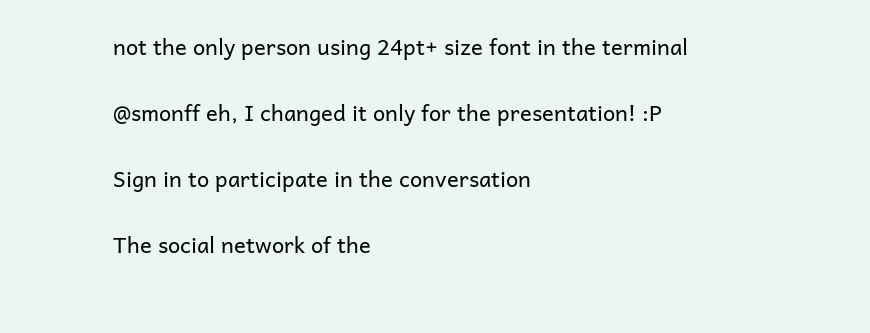not the only person using 24pt+ size font in the terminal

@smonff eh, I changed it only for the presentation! :P

Sign in to participate in the conversation

The social network of the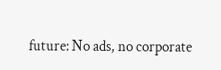future: No ads, no corporate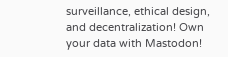surveillance, ethical design, and decentralization! Own your data with Mastodon!